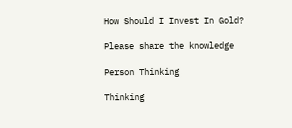How Should I Invest In Gold?

Please share the knowledge

Person Thinking

Thinking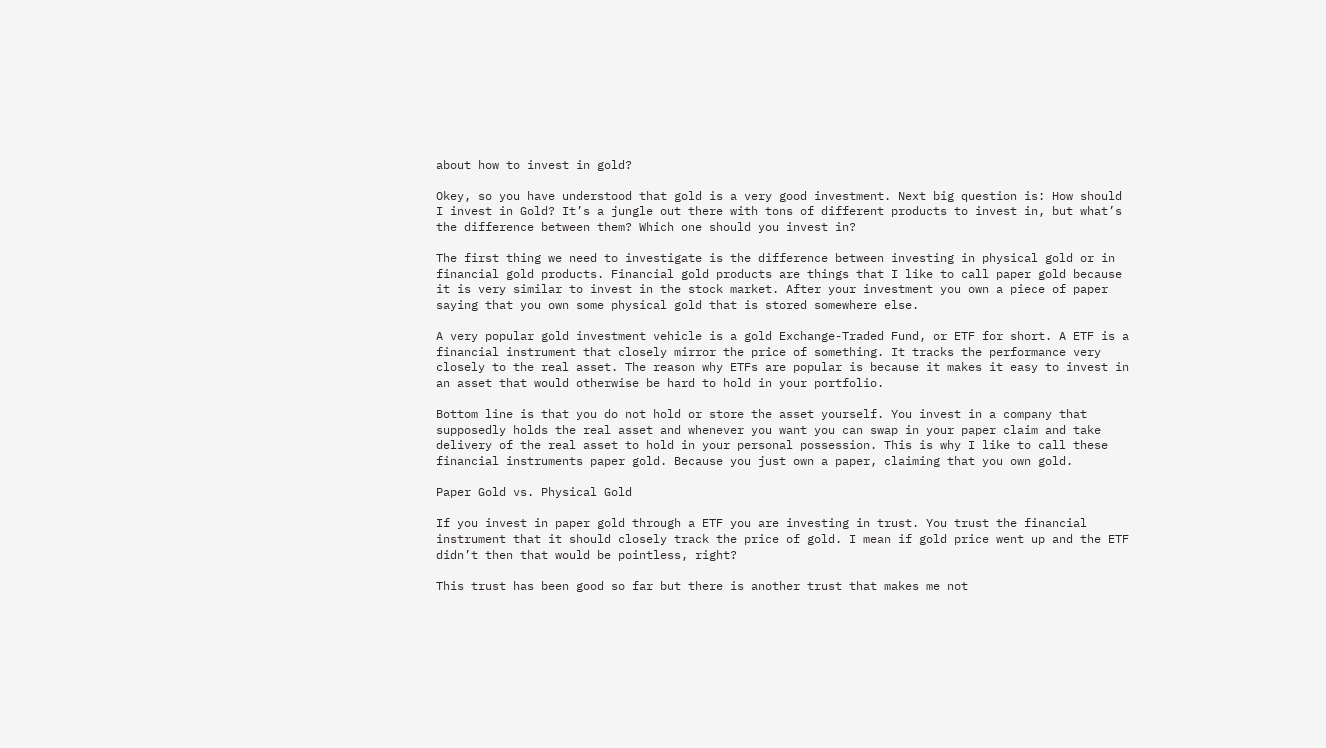about how to invest in gold?

Okey, so you have understood that gold is a very good investment. Next big question is: How should I invest in Gold? It’s a jungle out there with tons of different products to invest in, but what’s the difference between them? Which one should you invest in?

The first thing we need to investigate is the difference between investing in physical gold or in financial gold products. Financial gold products are things that I like to call paper gold because it is very similar to invest in the stock market. After your investment you own a piece of paper saying that you own some physical gold that is stored somewhere else.

A very popular gold investment vehicle is a gold Exchange-Traded Fund, or ETF for short. A ETF is a financial instrument that closely mirror the price of something. It tracks the performance very closely to the real asset. The reason why ETFs are popular is because it makes it easy to invest in an asset that would otherwise be hard to hold in your portfolio.

Bottom line is that you do not hold or store the asset yourself. You invest in a company that supposedly holds the real asset and whenever you want you can swap in your paper claim and take delivery of the real asset to hold in your personal possession. This is why I like to call these financial instruments paper gold. Because you just own a paper, claiming that you own gold.

Paper Gold vs. Physical Gold

If you invest in paper gold through a ETF you are investing in trust. You trust the financial instrument that it should closely track the price of gold. I mean if gold price went up and the ETF didn’t then that would be pointless, right?

This trust has been good so far but there is another trust that makes me not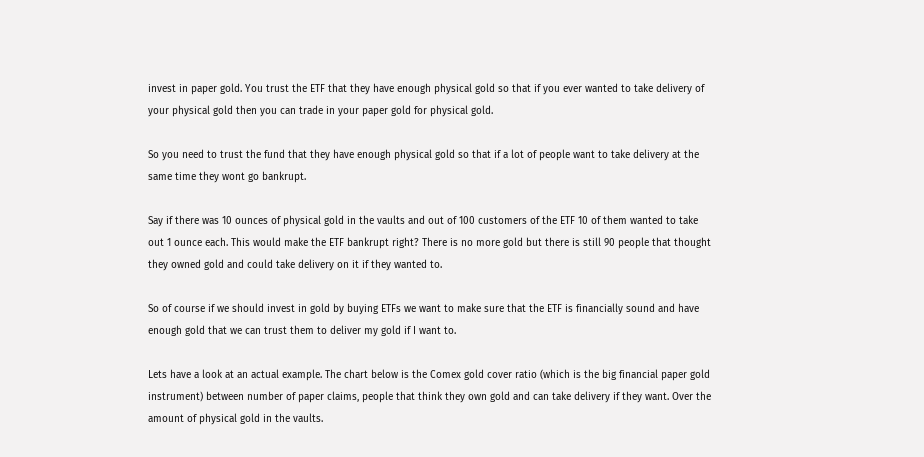invest in paper gold. You trust the ETF that they have enough physical gold so that if you ever wanted to take delivery of your physical gold then you can trade in your paper gold for physical gold.

So you need to trust the fund that they have enough physical gold so that if a lot of people want to take delivery at the same time they wont go bankrupt.

Say if there was 10 ounces of physical gold in the vaults and out of 100 customers of the ETF 10 of them wanted to take out 1 ounce each. This would make the ETF bankrupt right? There is no more gold but there is still 90 people that thought they owned gold and could take delivery on it if they wanted to.

So of course if we should invest in gold by buying ETFs we want to make sure that the ETF is financially sound and have enough gold that we can trust them to deliver my gold if I want to.

Lets have a look at an actual example. The chart below is the Comex gold cover ratio (which is the big financial paper gold instrument) between number of paper claims, people that think they own gold and can take delivery if they want. Over the amount of physical gold in the vaults.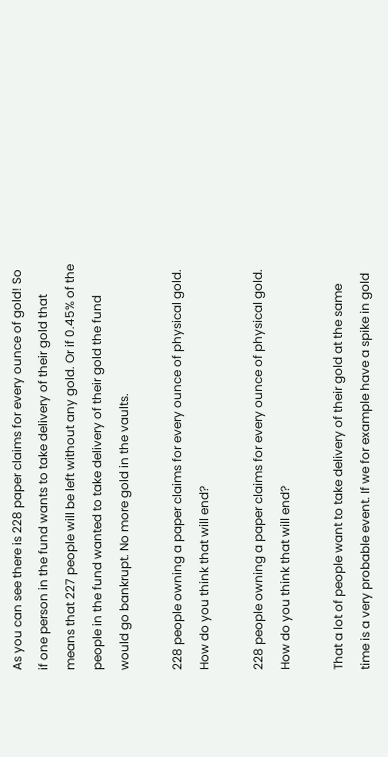As you can see there is 228 paper claims for every ounce of gold! So if one person in the fund wants to take delivery of their gold that means that 227 people will be left without any gold. Or if 0.45% of the people in the fund wanted to take delivery of their gold the fund would go bankrupt. No more gold in the vaults.

228 people owning a paper claims for every ounce of physical gold. How do you think that will end?

228 people owning a paper claims for every ounce of physical gold. How do you think that will end?

That a lot of people want to take delivery of their gold at the same time is a very probable event. If we for example have a spike in gold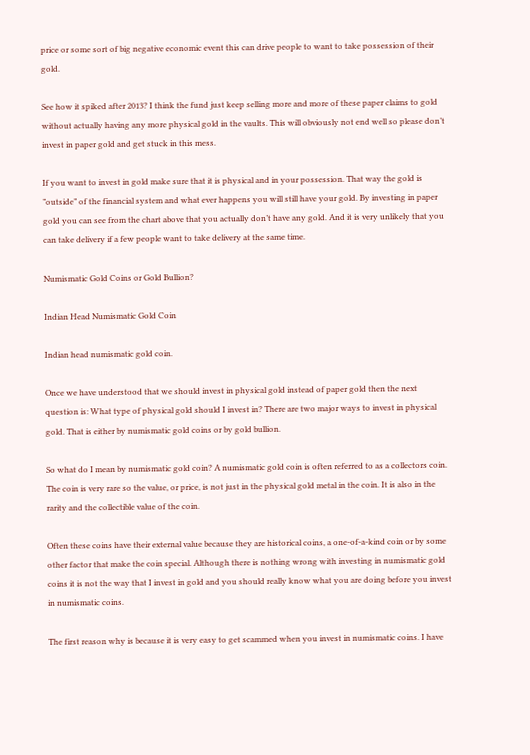price or some sort of big negative economic event this can drive people to want to take possession of their gold.

See how it spiked after 2013? I think the fund just keep selling more and more of these paper claims to gold without actually having any more physical gold in the vaults. This will obviously not end well so please don’t invest in paper gold and get stuck in this mess.

If you want to invest in gold make sure that it is physical and in your possession. That way the gold is ”outside” of the financial system and what ever happens you will still have your gold. By investing in paper gold you can see from the chart above that you actually don’t have any gold. And it is very unlikely that you can take delivery if a few people want to take delivery at the same time.

Numismatic Gold Coins or Gold Bullion?

Indian Head Numismatic Gold Coin

Indian head numismatic gold coin.

Once we have understood that we should invest in physical gold instead of paper gold then the next question is: What type of physical gold should I invest in? There are two major ways to invest in physical gold. That is either by numismatic gold coins or by gold bullion.

So what do I mean by numismatic gold coin? A numismatic gold coin is often referred to as a collectors coin. The coin is very rare so the value, or price, is not just in the physical gold metal in the coin. It is also in the rarity and the collectible value of the coin.

Often these coins have their external value because they are historical coins, a one-of-a-kind coin or by some other factor that make the coin special. Although there is nothing wrong with investing in numismatic gold coins it is not the way that I invest in gold and you should really know what you are doing before you invest in numismatic coins.

The first reason why is because it is very easy to get scammed when you invest in numismatic coins. I have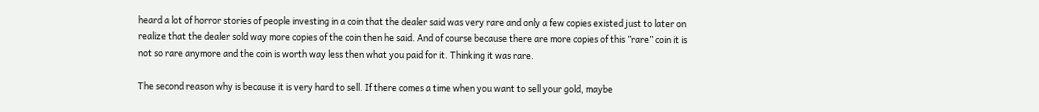heard a lot of horror stories of people investing in a coin that the dealer said was very rare and only a few copies existed just to later on realize that the dealer sold way more copies of the coin then he said. And of course because there are more copies of this ”rare” coin it is not so rare anymore and the coin is worth way less then what you paid for it. Thinking it was rare.

The second reason why is because it is very hard to sell. If there comes a time when you want to sell your gold, maybe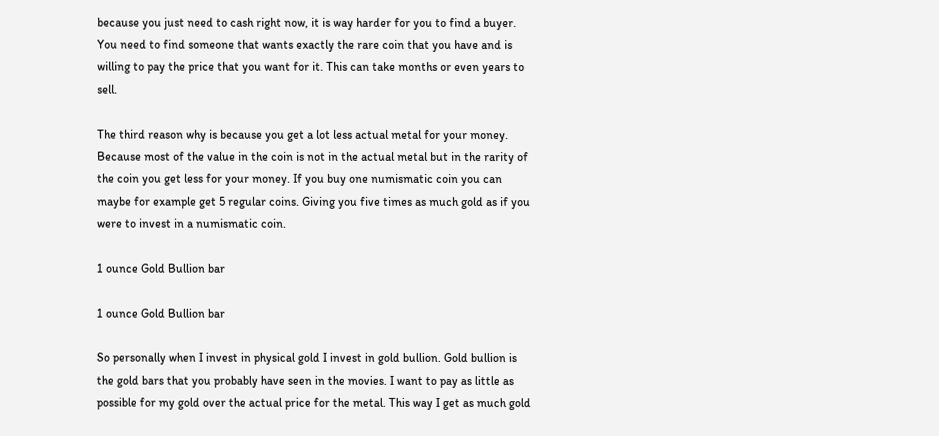because you just need to cash right now, it is way harder for you to find a buyer. You need to find someone that wants exactly the rare coin that you have and is willing to pay the price that you want for it. This can take months or even years to sell.

The third reason why is because you get a lot less actual metal for your money. Because most of the value in the coin is not in the actual metal but in the rarity of the coin you get less for your money. If you buy one numismatic coin you can maybe for example get 5 regular coins. Giving you five times as much gold as if you were to invest in a numismatic coin.

1 ounce Gold Bullion bar

1 ounce Gold Bullion bar

So personally when I invest in physical gold I invest in gold bullion. Gold bullion is the gold bars that you probably have seen in the movies. I want to pay as little as possible for my gold over the actual price for the metal. This way I get as much gold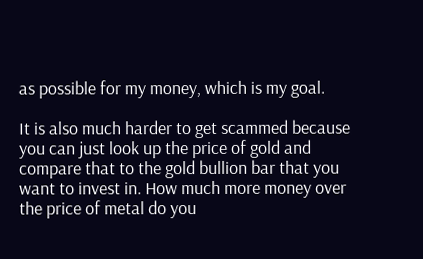as possible for my money, which is my goal.

It is also much harder to get scammed because you can just look up the price of gold and compare that to the gold bullion bar that you want to invest in. How much more money over the price of metal do you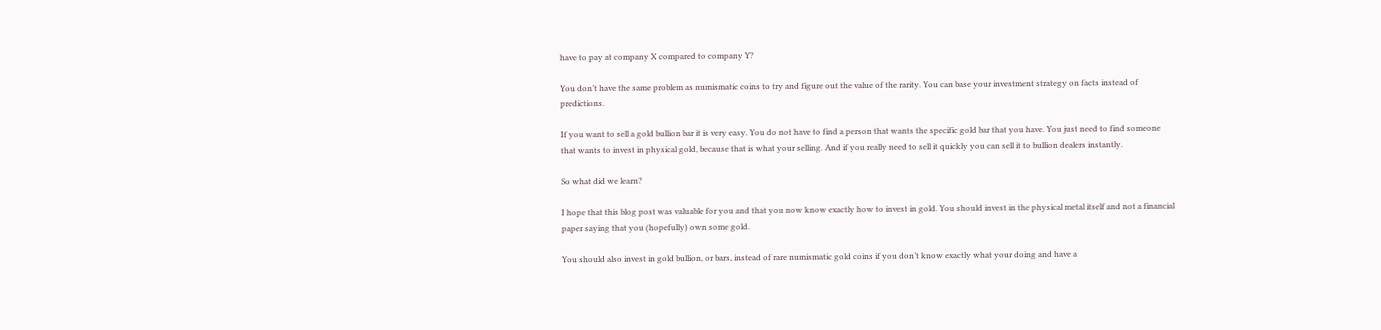have to pay at company X compared to company Y?

You don’t have the same problem as numismatic coins to try and figure out the value of the rarity. You can base your investment strategy on facts instead of predictions.

If you want to sell a gold bullion bar it is very easy. You do not have to find a person that wants the specific gold bar that you have. You just need to find someone that wants to invest in physical gold, because that is what your selling. And if you really need to sell it quickly you can sell it to bullion dealers instantly.

So what did we learn?

I hope that this blog post was valuable for you and that you now know exactly how to invest in gold. You should invest in the physical metal itself and not a financial paper saying that you (hopefully) own some gold.

You should also invest in gold bullion, or bars, instead of rare numismatic gold coins if you don’t know exactly what your doing and have a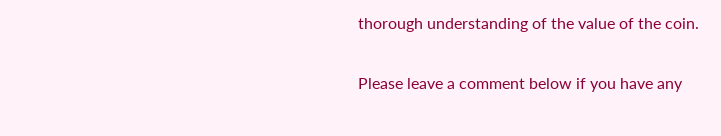thorough understanding of the value of the coin.

Please leave a comment below if you have any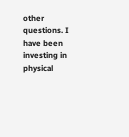other questions. I have been investing in physical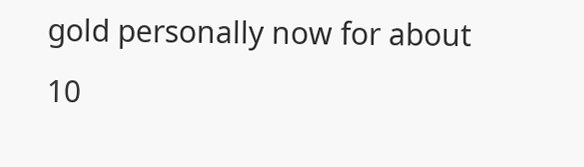gold personally now for about 10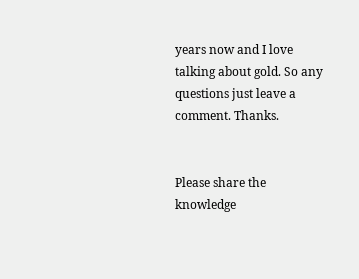years now and I love talking about gold. So any questions just leave a comment. Thanks.


Please share the knowledge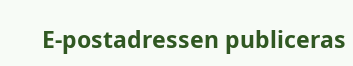E-postadressen publiceras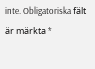inte. Obligatoriska fält är märkta *